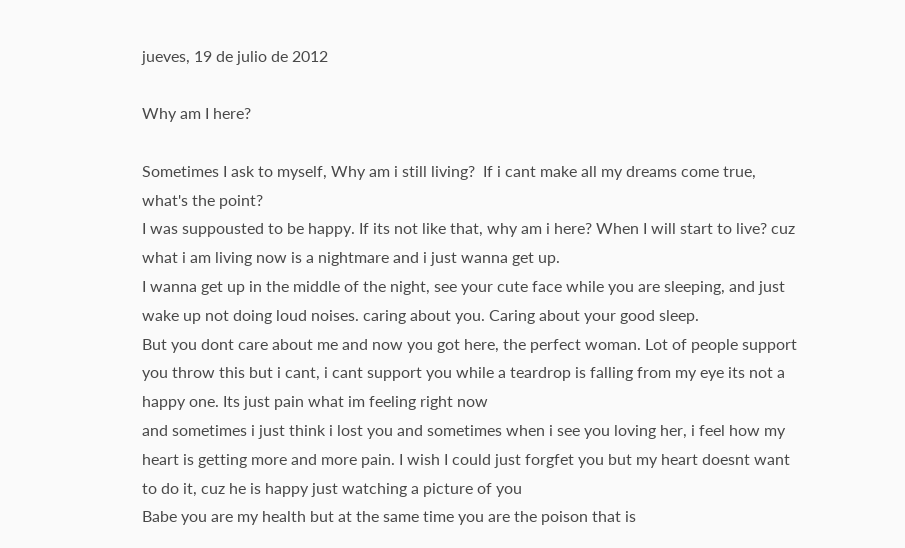jueves, 19 de julio de 2012

Why am I here?

Sometimes I ask to myself, Why am i still living?  If i cant make all my dreams come true, what's the point?
I was suppousted to be happy. If its not like that, why am i here? When I will start to live? cuz what i am living now is a nightmare and i just wanna get up.
I wanna get up in the middle of the night, see your cute face while you are sleeping, and just wake up not doing loud noises. caring about you. Caring about your good sleep.
But you dont care about me and now you got here, the perfect woman. Lot of people support you throw this but i cant, i cant support you while a teardrop is falling from my eye its not a happy one. Its just pain what im feeling right now
and sometimes i just think i lost you and sometimes when i see you loving her, i feel how my heart is getting more and more pain. I wish I could just forgfet you but my heart doesnt want to do it, cuz he is happy just watching a picture of you
Babe you are my health but at the same time you are the poison that is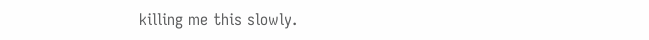killing me this slowly.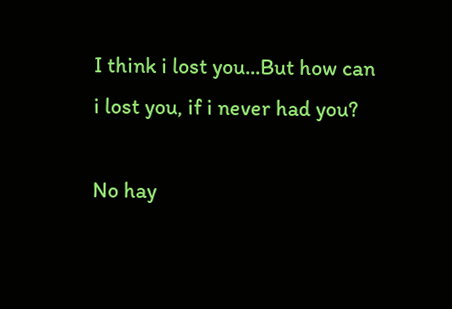I think i lost you...But how can i lost you, if i never had you?

No hay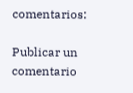comentarios:

Publicar un comentario